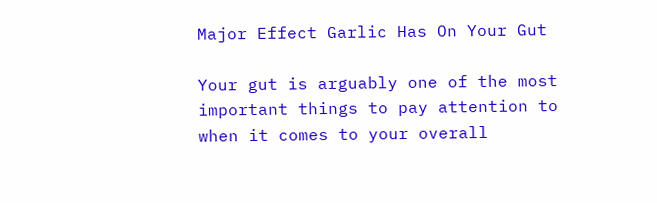Major Effect Garlic Has On Your Gut

Your gut is arguably one of the most important things to pay attention to when it comes to your overall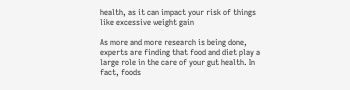health, as it can impact your risk of things like excessive weight gain

As more and more research is being done, experts are finding that food and diet play a large role in the care of your gut health. In fact, foods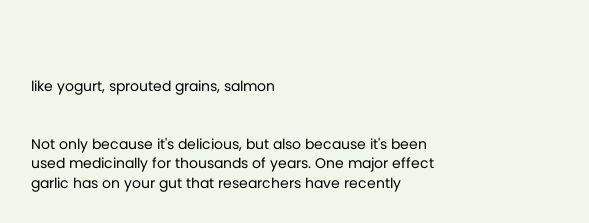like yogurt, sprouted grains, salmon


Not only because it's delicious, but also because it's been used medicinally for thousands of years. One major effect garlic has on your gut that researchers have recently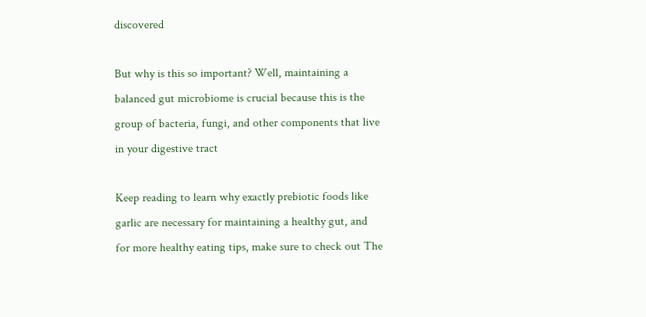discovered

But why is this so important? Well, maintaining a balanced gut microbiome is crucial because this is the group of bacteria, fungi, and other components that live in your digestive tract

Keep reading to learn why exactly prebiotic foods like garlic are necessary for maintaining a healthy gut, and for more healthy eating tips, make sure to check out The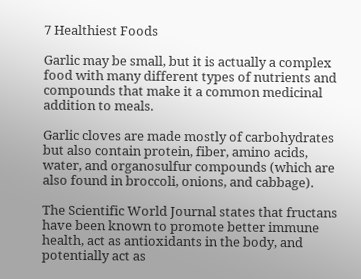7 Healthiest Foods

Garlic may be small, but it is actually a complex food with many different types of nutrients and compounds that make it a common medicinal addition to meals.

Garlic cloves are made mostly of carbohydrates but also contain protein, fiber, amino acids, water, and organosulfur compounds (which are also found in broccoli, onions, and cabbage).

The Scientific World Journal states that fructans have been known to promote better immune health, act as antioxidants in the body, and potentially act as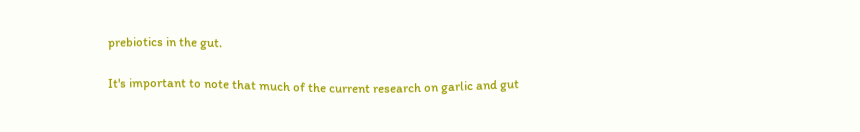prebiotics in the gut.

It's important to note that much of the current research on garlic and gut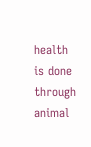health is done through animal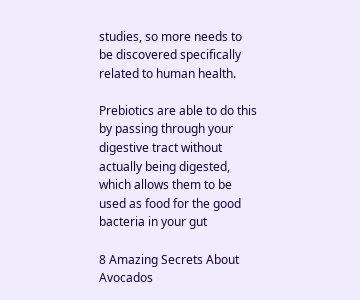studies, so more needs to be discovered specifically related to human health.

Prebiotics are able to do this by passing through your digestive tract without actually being digested, which allows them to be used as food for the good bacteria in your gut

8 Amazing Secrets About Avocados